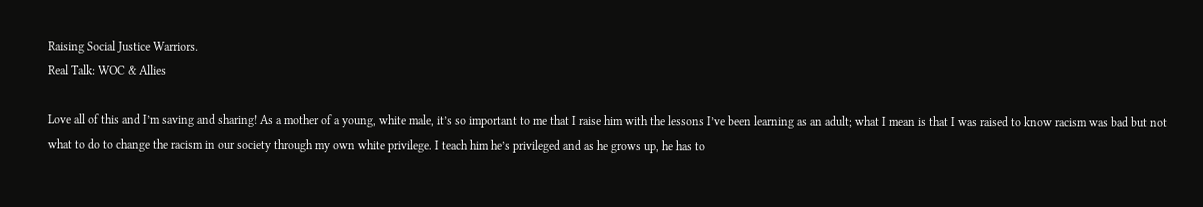Raising Social Justice Warriors.
Real Talk: WOC & Allies

Love all of this and I’m saving and sharing! As a mother of a young, white male, it’s so important to me that I raise him with the lessons I’ve been learning as an adult; what I mean is that I was raised to know racism was bad but not what to do to change the racism in our society through my own white privilege. I teach him he’s privileged and as he grows up, he has to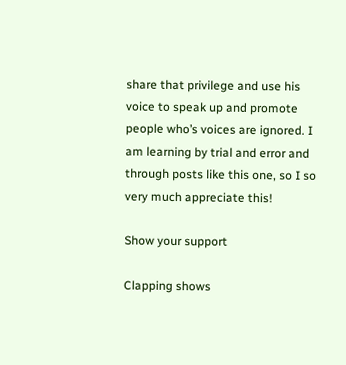share that privilege and use his voice to speak up and promote people who’s voices are ignored. I am learning by trial and error and through posts like this one, so I so very much appreciate this!

Show your support

Clapping shows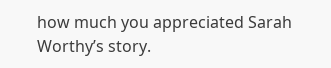how much you appreciated Sarah Worthy’s story.